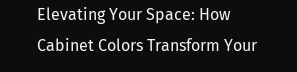Elevating Your Space: How Cabinet Colors Transform Your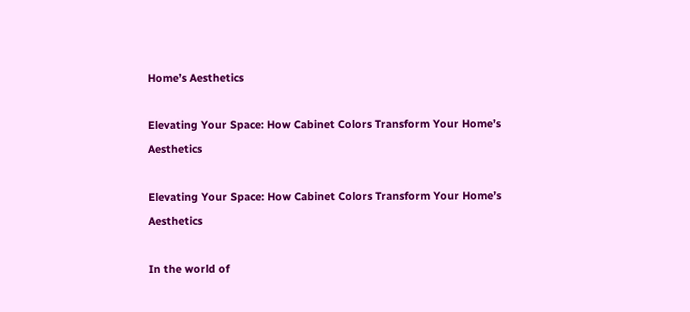Home’s Aesthetics

Elevating Your Space: How Cabinet Colors Transform Your Home’s Aesthetics

Elevating Your Space: How Cabinet Colors Transform Your Home’s Aesthetics

In the world of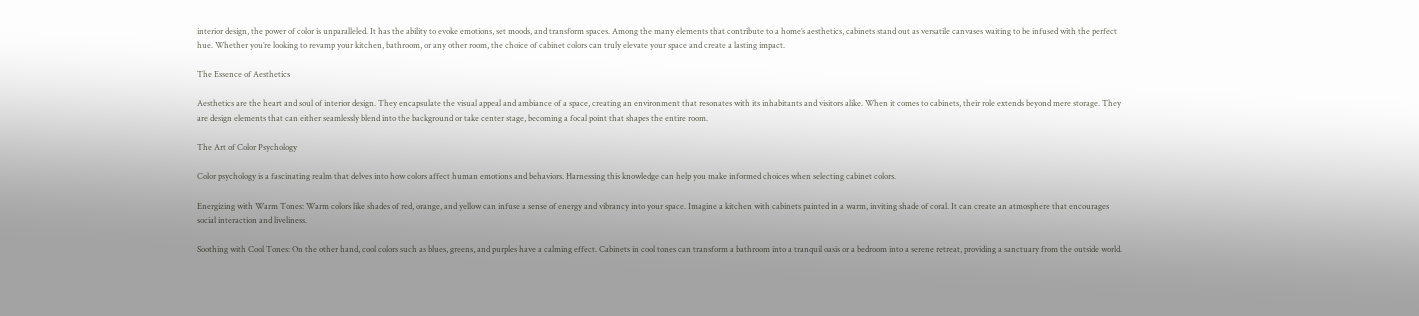interior design, the power of color is unparalleled. It has the ability to evoke emotions, set moods, and transform spaces. Among the many elements that contribute to a home’s aesthetics, cabinets stand out as versatile canvases waiting to be infused with the perfect hue. Whether you’re looking to revamp your kitchen, bathroom, or any other room, the choice of cabinet colors can truly elevate your space and create a lasting impact.

The Essence of Aesthetics

Aesthetics are the heart and soul of interior design. They encapsulate the visual appeal and ambiance of a space, creating an environment that resonates with its inhabitants and visitors alike. When it comes to cabinets, their role extends beyond mere storage. They are design elements that can either seamlessly blend into the background or take center stage, becoming a focal point that shapes the entire room.

The Art of Color Psychology

Color psychology is a fascinating realm that delves into how colors affect human emotions and behaviors. Harnessing this knowledge can help you make informed choices when selecting cabinet colors.

Energizing with Warm Tones: Warm colors like shades of red, orange, and yellow can infuse a sense of energy and vibrancy into your space. Imagine a kitchen with cabinets painted in a warm, inviting shade of coral. It can create an atmosphere that encourages social interaction and liveliness.

Soothing with Cool Tones: On the other hand, cool colors such as blues, greens, and purples have a calming effect. Cabinets in cool tones can transform a bathroom into a tranquil oasis or a bedroom into a serene retreat, providing a sanctuary from the outside world.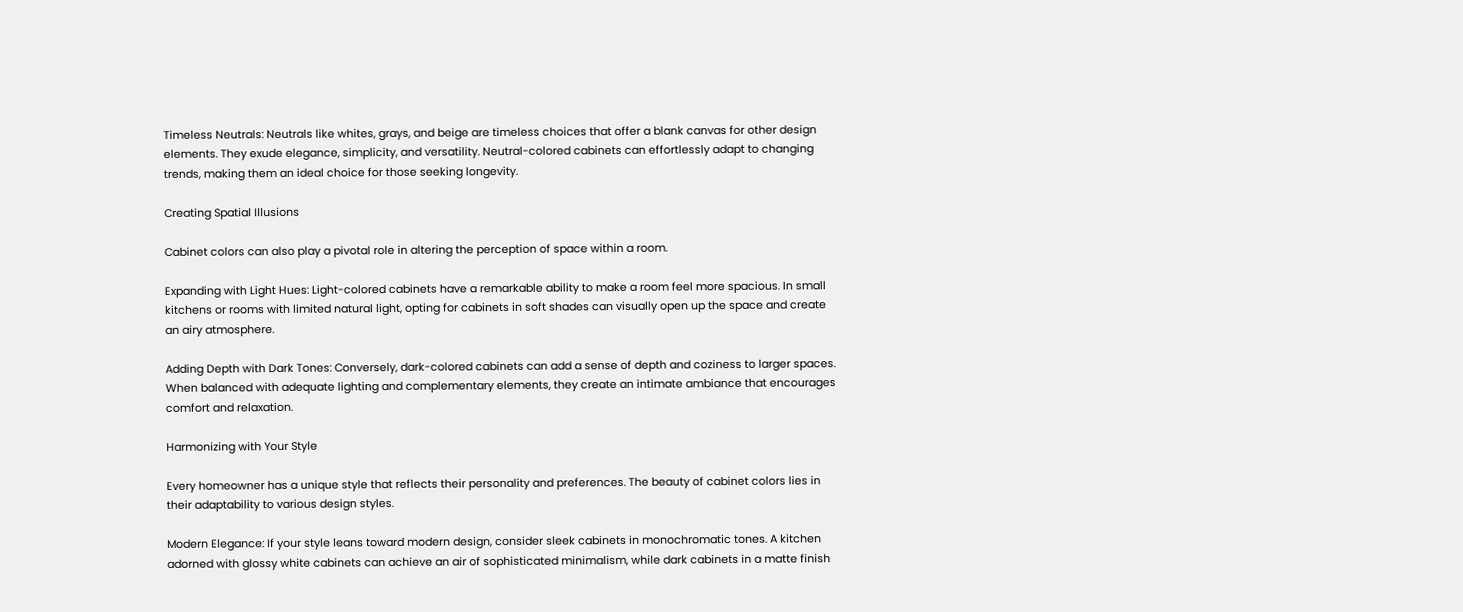Timeless Neutrals: Neutrals like whites, grays, and beige are timeless choices that offer a blank canvas for other design elements. They exude elegance, simplicity, and versatility. Neutral-colored cabinets can effortlessly adapt to changing trends, making them an ideal choice for those seeking longevity.

Creating Spatial Illusions

Cabinet colors can also play a pivotal role in altering the perception of space within a room.

Expanding with Light Hues: Light-colored cabinets have a remarkable ability to make a room feel more spacious. In small kitchens or rooms with limited natural light, opting for cabinets in soft shades can visually open up the space and create an airy atmosphere.

Adding Depth with Dark Tones: Conversely, dark-colored cabinets can add a sense of depth and coziness to larger spaces. When balanced with adequate lighting and complementary elements, they create an intimate ambiance that encourages comfort and relaxation.

Harmonizing with Your Style

Every homeowner has a unique style that reflects their personality and preferences. The beauty of cabinet colors lies in their adaptability to various design styles.

Modern Elegance: If your style leans toward modern design, consider sleek cabinets in monochromatic tones. A kitchen adorned with glossy white cabinets can achieve an air of sophisticated minimalism, while dark cabinets in a matte finish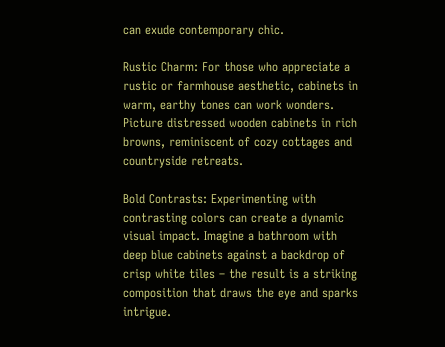can exude contemporary chic.

Rustic Charm: For those who appreciate a rustic or farmhouse aesthetic, cabinets in warm, earthy tones can work wonders. Picture distressed wooden cabinets in rich browns, reminiscent of cozy cottages and countryside retreats.

Bold Contrasts: Experimenting with contrasting colors can create a dynamic visual impact. Imagine a bathroom with deep blue cabinets against a backdrop of crisp white tiles – the result is a striking composition that draws the eye and sparks intrigue.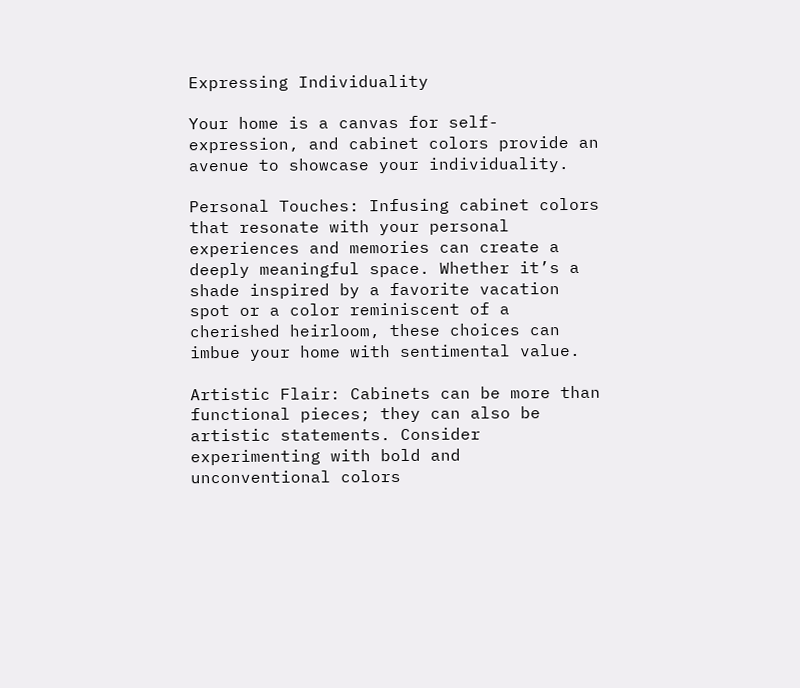Expressing Individuality

Your home is a canvas for self-expression, and cabinet colors provide an avenue to showcase your individuality.

Personal Touches: Infusing cabinet colors that resonate with your personal experiences and memories can create a deeply meaningful space. Whether it’s a shade inspired by a favorite vacation spot or a color reminiscent of a cherished heirloom, these choices can imbue your home with sentimental value.

Artistic Flair: Cabinets can be more than functional pieces; they can also be artistic statements. Consider experimenting with bold and unconventional colors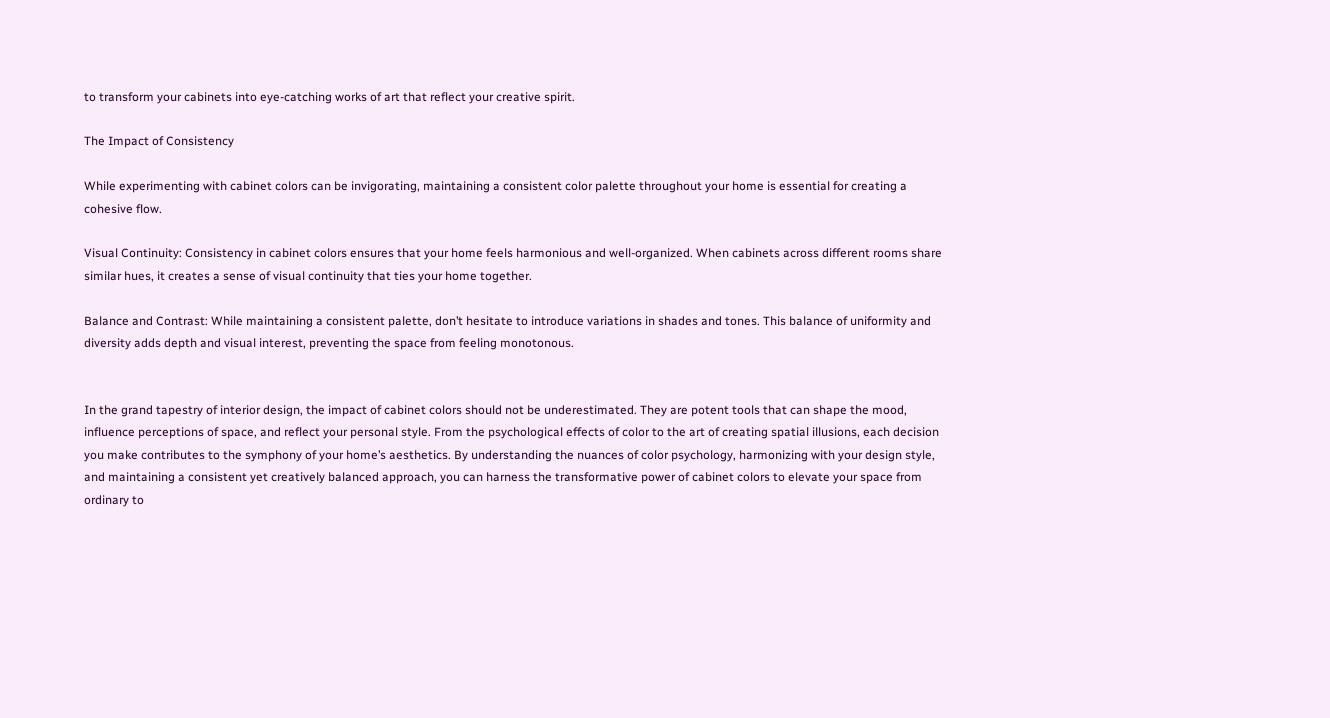to transform your cabinets into eye-catching works of art that reflect your creative spirit.

The Impact of Consistency

While experimenting with cabinet colors can be invigorating, maintaining a consistent color palette throughout your home is essential for creating a cohesive flow.

Visual Continuity: Consistency in cabinet colors ensures that your home feels harmonious and well-organized. When cabinets across different rooms share similar hues, it creates a sense of visual continuity that ties your home together.

Balance and Contrast: While maintaining a consistent palette, don’t hesitate to introduce variations in shades and tones. This balance of uniformity and diversity adds depth and visual interest, preventing the space from feeling monotonous.


In the grand tapestry of interior design, the impact of cabinet colors should not be underestimated. They are potent tools that can shape the mood, influence perceptions of space, and reflect your personal style. From the psychological effects of color to the art of creating spatial illusions, each decision you make contributes to the symphony of your home’s aesthetics. By understanding the nuances of color psychology, harmonizing with your design style, and maintaining a consistent yet creatively balanced approach, you can harness the transformative power of cabinet colors to elevate your space from ordinary to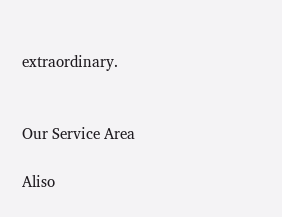extraordinary.


Our Service Area

Aliso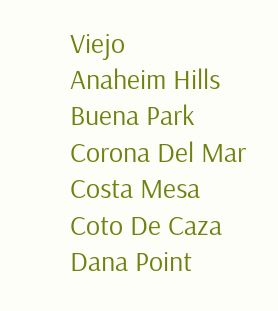Viejo
Anaheim Hills
Buena Park
Corona Del Mar
Costa Mesa
Coto De Caza
Dana Point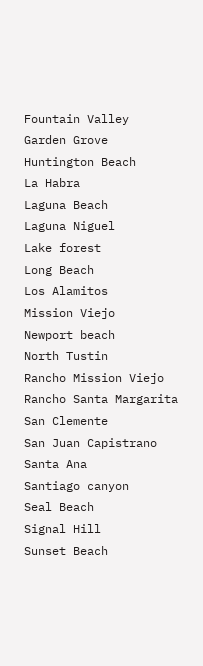Fountain Valley
Garden Grove
Huntington Beach
La Habra
Laguna Beach
Laguna Niguel
Lake forest
Long Beach
Los Alamitos
Mission Viejo
Newport beach
North Tustin
Rancho Mission Viejo
Rancho Santa Margarita
San Clemente
San Juan Capistrano
Santa Ana
Santiago canyon
Seal Beach
Signal Hill
Sunset Beach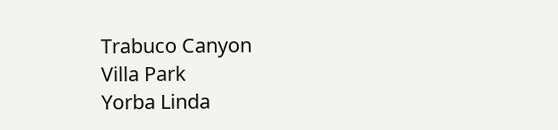Trabuco Canyon
Villa Park
Yorba Linda